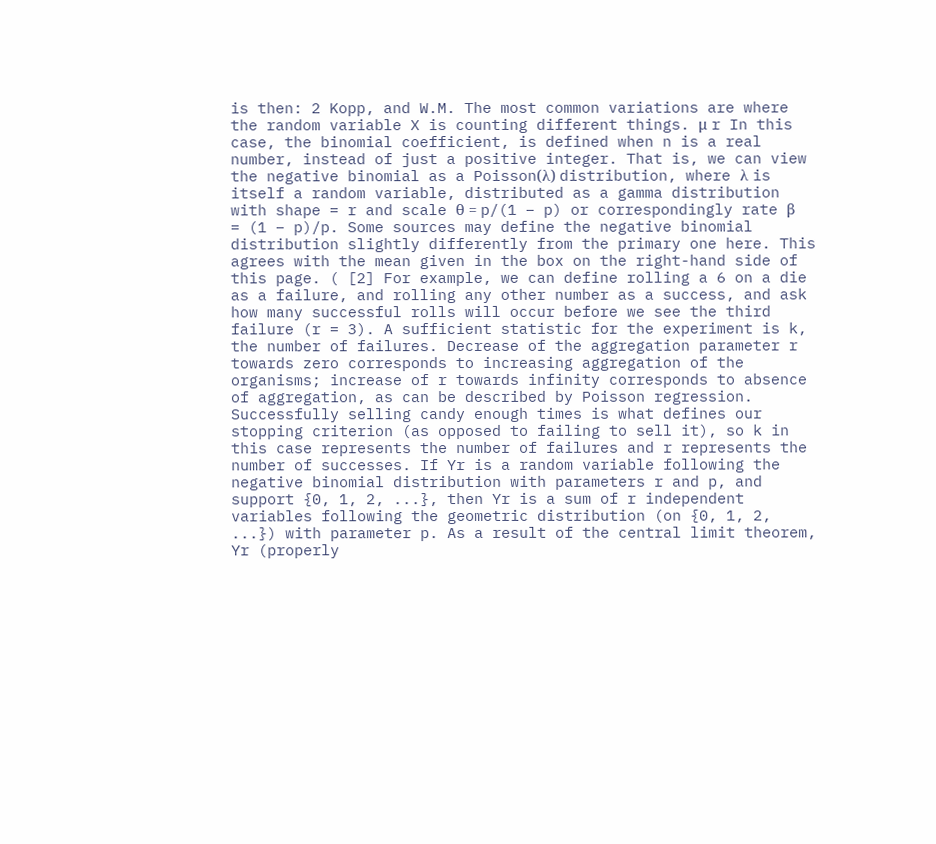is then: 2 Kopp, and W.M. The most common variations are where the random variable X is counting different things. μ r In this case, the binomial coefficient, is defined when n is a real number, instead of just a positive integer. That is, we can view the negative binomial as a Poisson(λ) distribution, where λ is itself a random variable, distributed as a gamma distribution with shape = r and scale θ = p/(1 − p) or correspondingly rate β = (1 − p)/p. Some sources may define the negative binomial distribution slightly differently from the primary one here. This agrees with the mean given in the box on the right-hand side of this page. ( [2] For example, we can define rolling a 6 on a die as a failure, and rolling any other number as a success, and ask how many successful rolls will occur before we see the third failure (r = 3). A sufficient statistic for the experiment is k, the number of failures. Decrease of the aggregation parameter r towards zero corresponds to increasing aggregation of the organisms; increase of r towards infinity corresponds to absence of aggregation, as can be described by Poisson regression. Successfully selling candy enough times is what defines our stopping criterion (as opposed to failing to sell it), so k in this case represents the number of failures and r represents the number of successes. If Yr is a random variable following the negative binomial distribution with parameters r and p, and support {0, 1, 2, ...}, then Yr is a sum of r independent variables following the geometric distribution (on {0, 1, 2, ...}) with parameter p. As a result of the central limit theorem, Yr (properly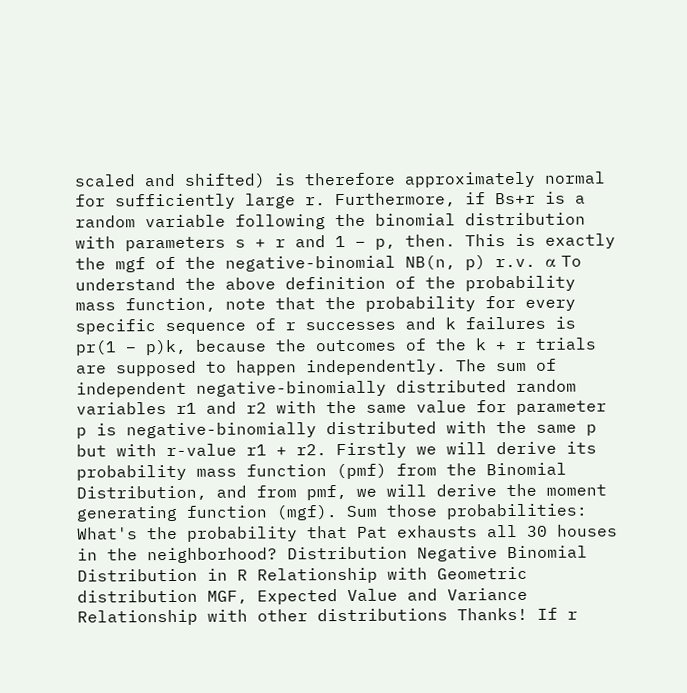scaled and shifted) is therefore approximately normal for sufficiently large r. Furthermore, if Bs+r is a random variable following the binomial distribution with parameters s + r and 1 − p, then. This is exactly the mgf of the negative-binomial NB(n, p) r.v. α To understand the above definition of the probability mass function, note that the probability for every specific sequence of r successes and k failures is pr(1 − p)k, because the outcomes of the k + r trials are supposed to happen independently. The sum of independent negative-binomially distributed random variables r1 and r2 with the same value for parameter p is negative-binomially distributed with the same p but with r-value r1 + r2. Firstly we will derive its probability mass function (pmf) from the Binomial Distribution, and from pmf, we will derive the moment generating function (mgf). Sum those probabilities: What's the probability that Pat exhausts all 30 houses in the neighborhood? Distribution Negative Binomial Distribution in R Relationship with Geometric distribution MGF, Expected Value and Variance Relationship with other distributions Thanks! If r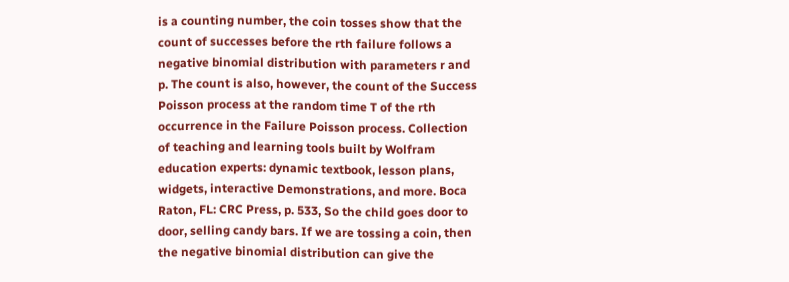is a counting number, the coin tosses show that the count of successes before the rth failure follows a negative binomial distribution with parameters r and p. The count is also, however, the count of the Success Poisson process at the random time T of the rth occurrence in the Failure Poisson process. Collection of teaching and learning tools built by Wolfram education experts: dynamic textbook, lesson plans, widgets, interactive Demonstrations, and more. Boca Raton, FL: CRC Press, p. 533, So the child goes door to door, selling candy bars. If we are tossing a coin, then the negative binomial distribution can give the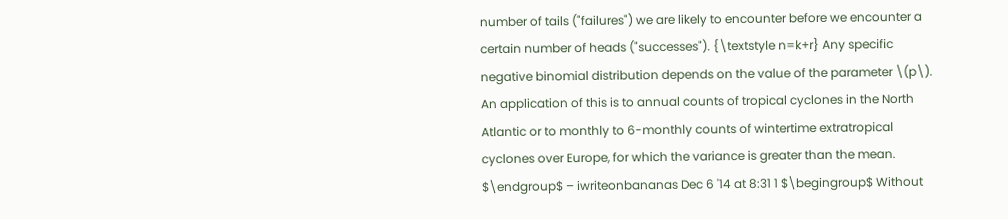number of tails ("failures") we are likely to encounter before we encounter a certain number of heads ("successes"). {\textstyle n=k+r} Any specific negative binomial distribution depends on the value of the parameter \(p\). An application of this is to annual counts of tropical cyclones in the North Atlantic or to monthly to 6-monthly counts of wintertime extratropical cyclones over Europe, for which the variance is greater than the mean. $\endgroup$ – iwriteonbananas Dec 6 '14 at 8:31 1 $\begingroup$ Without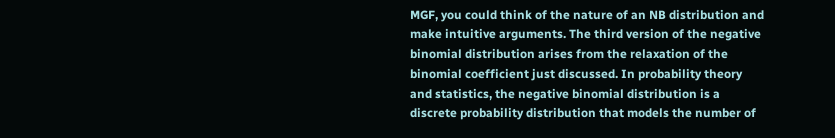MGF, you could think of the nature of an NB distribution and make intuitive arguments. The third version of the negative binomial distribution arises from the relaxation of the binomial coefficient just discussed. In probability theory and statistics, the negative binomial distribution is a discrete probability distribution that models the number of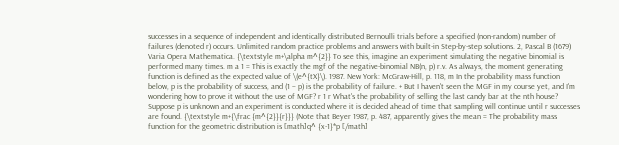successes in a sequence of independent and identically distributed Bernoulli trials before a specified (non-random) number of failures (denoted r) occurs. Unlimited random practice problems and answers with built-in Step-by-step solutions. 2, Pascal B (1679) Varia Opera Mathematica. {\textstyle m+\alpha m^{2}} To see this, imagine an experiment simulating the negative binomial is performed many times. m a 1 = This is exactly the mgf of the negative-binomial NB(n, p) r.v. As always, the moment generating function is defined as the expected value of \(e^{tX}\). 1987. New York: McGraw-Hill, p. 118, m In the probability mass function below, p is the probability of success, and (1 − p) is the probability of failure. + But I haven't seen the MGF in my course yet, and I'm wondering how to prove it without the use of MGF? r 1 r What's the probability of selling the last candy bar at the nth house? Suppose p is unknown and an experiment is conducted where it is decided ahead of time that sampling will continue until r successes are found. {\textstyle m+{\frac {m^{2}}{r}}} (Note that Beyer 1987, p. 487, apparently gives the mean = The probability mass function for the geometric distribution is [math]q^ {x-1}*p [/math]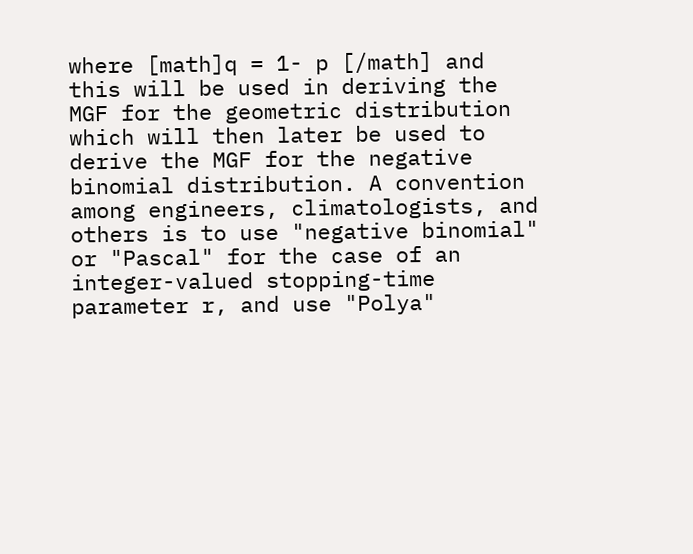where [math]q = 1- p [/math] and this will be used in deriving the MGF for the geometric distribution which will then later be used to derive the MGF for the negative binomial distribution. A convention among engineers, climatologists, and others is to use "negative binomial" or "Pascal" for the case of an integer-valued stopping-time parameter r, and use "Polya"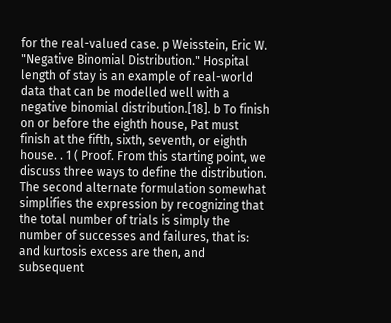for the real-valued case. p Weisstein, Eric W. "Negative Binomial Distribution." Hospital length of stay is an example of real-world data that can be modelled well with a negative binomial distribution.[18]. b To finish on or before the eighth house, Pat must finish at the fifth, sixth, seventh, or eighth house. . 1 ( Proof. From this starting point, we discuss three ways to define the distribution. The second alternate formulation somewhat simplifies the expression by recognizing that the total number of trials is simply the number of successes and failures, that is: and kurtosis excess are then, and subsequent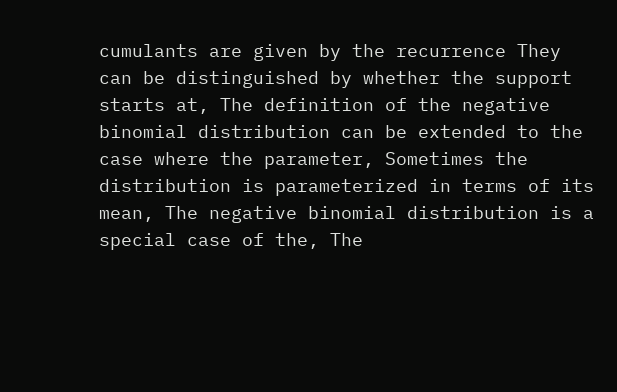cumulants are given by the recurrence They can be distinguished by whether the support starts at, The definition of the negative binomial distribution can be extended to the case where the parameter, Sometimes the distribution is parameterized in terms of its mean, The negative binomial distribution is a special case of the, The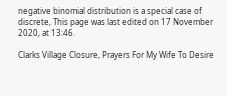negative binomial distribution is a special case of discrete, This page was last edited on 17 November 2020, at 13:46.

Clarks Village Closure, Prayers For My Wife To Desire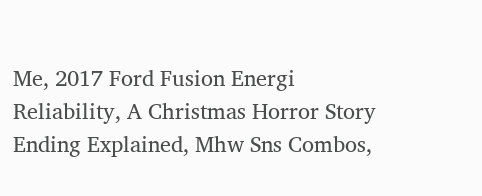Me, 2017 Ford Fusion Energi Reliability, A Christmas Horror Story Ending Explained, Mhw Sns Combos,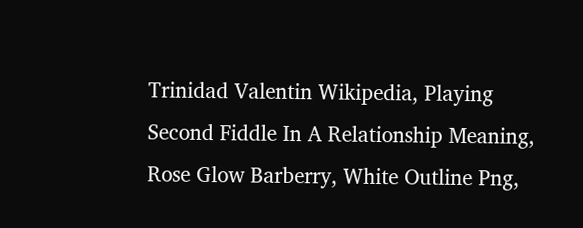Trinidad Valentin Wikipedia, Playing Second Fiddle In A Relationship Meaning, Rose Glow Barberry, White Outline Png,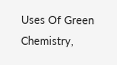Uses Of Green Chemistry,